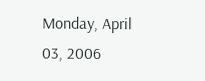Monday, April 03, 2006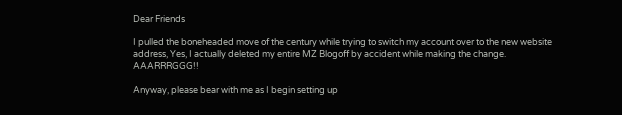Dear Friends

I pulled the boneheaded move of the century while trying to switch my account over to the new website address, Yes, I actually deleted my entire MZ Blogoff by accident while making the change. AAARRRGGG!!

Anyway, please bear with me as I begin setting up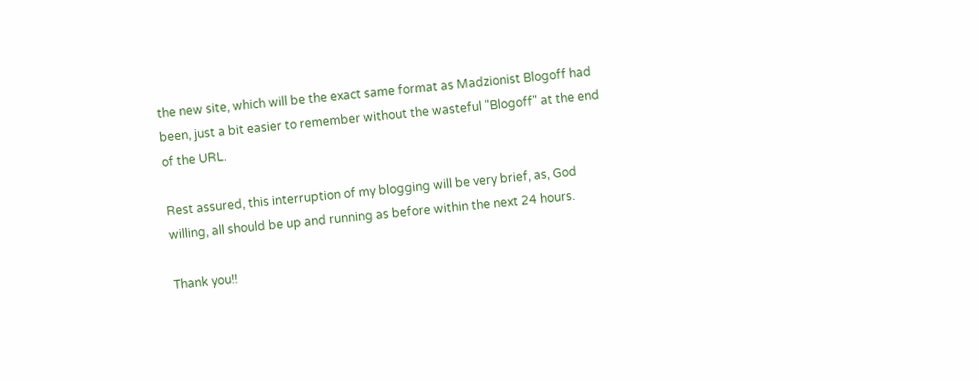the new site, which will be the exact same format as Madzionist Blogoff had been, just a bit easier to remember without the wasteful "Blogoff" at the end of the URL.

Rest assured, this interruption of my blogging will be very brief, as, God willing, all should be up and running as before within the next 24 hours.

Thank you!!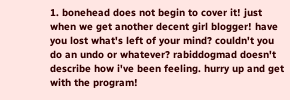1. bonehead does not begin to cover it! just when we get another decent girl blogger! have you lost what's left of your mind? couldn't you do an undo or whatever? rabiddogmad doesn't describe how i've been feeling. hurry up and get with the program!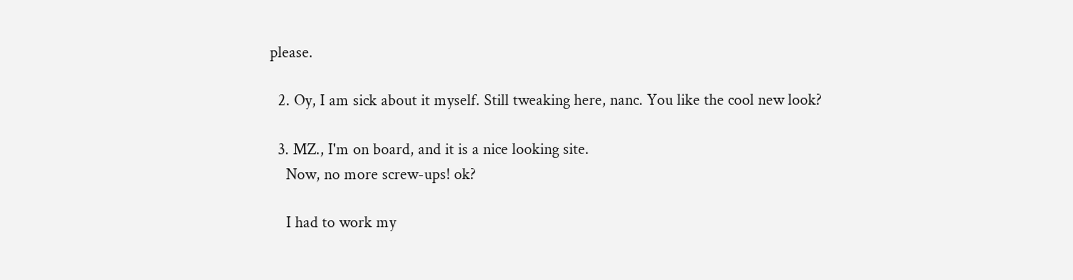please.

  2. Oy, I am sick about it myself. Still tweaking here, nanc. You like the cool new look?

  3. MZ., I'm on board, and it is a nice looking site.
    Now, no more screw-ups! ok?

    I had to work my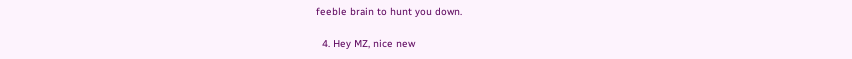feeble brain to hunt you down.

  4. Hey MZ, nice new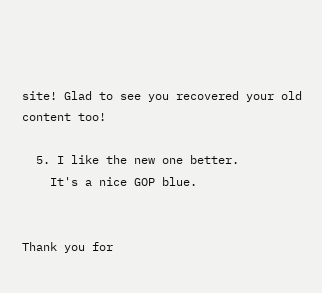site! Glad to see you recovered your old content too!

  5. I like the new one better.
    It's a nice GOP blue.


Thank you for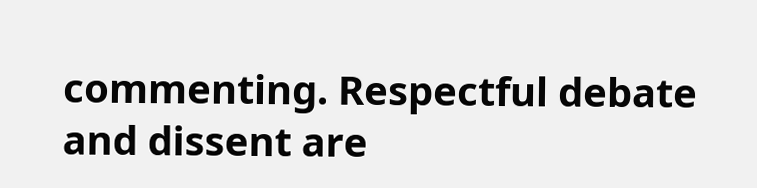commenting. Respectful debate and dissent are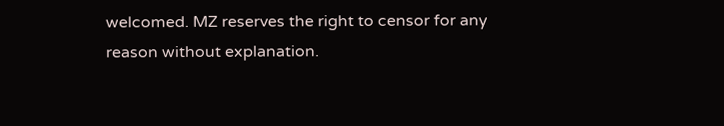welcomed. MZ reserves the right to censor for any reason without explanation.